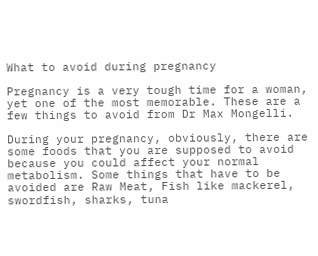What to avoid during pregnancy

Pregnancy is a very tough time for a woman, yet one of the most memorable. These are a few things to avoid from Dr Max Mongelli.

During your pregnancy, obviously, there are some foods that you are supposed to avoid because you could affect your normal metabolism. Some things that have to be avoided are Raw Meat, Fish like mackerel, swordfish, sharks, tuna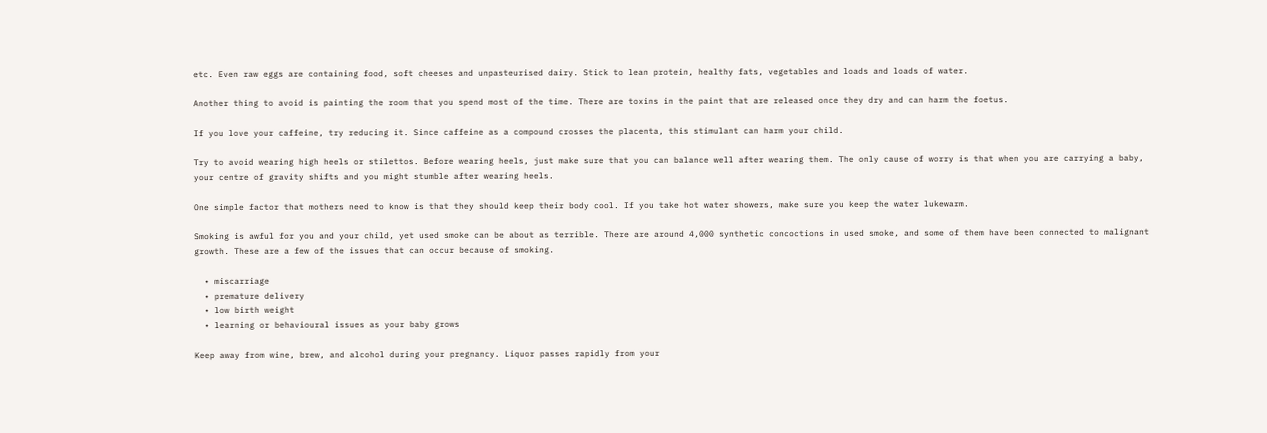etc. Even raw eggs are containing food, soft cheeses and unpasteurised dairy. Stick to lean protein, healthy fats, vegetables and loads and loads of water.

Another thing to avoid is painting the room that you spend most of the time. There are toxins in the paint that are released once they dry and can harm the foetus.

If you love your caffeine, try reducing it. Since caffeine as a compound crosses the placenta, this stimulant can harm your child.

Try to avoid wearing high heels or stilettos. Before wearing heels, just make sure that you can balance well after wearing them. The only cause of worry is that when you are carrying a baby, your centre of gravity shifts and you might stumble after wearing heels.

One simple factor that mothers need to know is that they should keep their body cool. If you take hot water showers, make sure you keep the water lukewarm.

Smoking is awful for you and your child, yet used smoke can be about as terrible. There are around 4,000 synthetic concoctions in used smoke, and some of them have been connected to malignant growth. These are a few of the issues that can occur because of smoking.

  • miscarriage
  • premature delivery
  • low birth weight
  • learning or behavioural issues as your baby grows

Keep away from wine, brew, and alcohol during your pregnancy. Liquor passes rapidly from your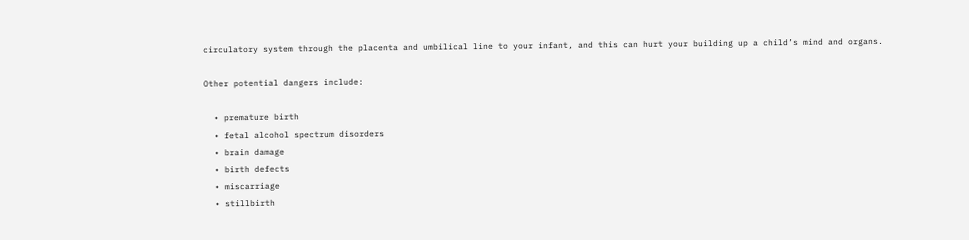circulatory system through the placenta and umbilical line to your infant, and this can hurt your building up a child’s mind and organs.

Other potential dangers include:

  • premature birth
  • fetal alcohol spectrum disorders
  • brain damage
  • birth defects
  • miscarriage
  • stillbirth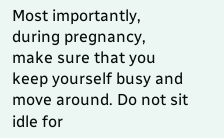Most importantly, during pregnancy, make sure that you keep yourself busy and move around. Do not sit idle for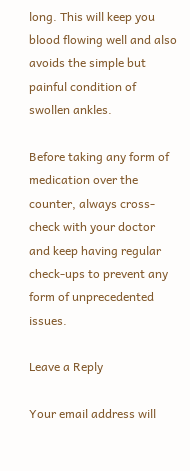long. This will keep you blood flowing well and also avoids the simple but painful condition of swollen ankles.

Before taking any form of medication over the counter, always cross-check with your doctor and keep having regular check-ups to prevent any form of unprecedented issues.

Leave a Reply

Your email address will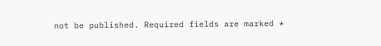not be published. Required fields are marked *